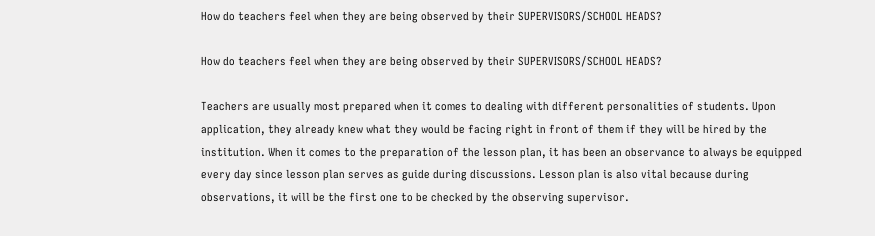How do teachers feel when they are being observed by their SUPERVISORS/SCHOOL HEADS?

How do teachers feel when they are being observed by their SUPERVISORS/SCHOOL HEADS?

Teachers are usually most prepared when it comes to dealing with different personalities of students. Upon application, they already knew what they would be facing right in front of them if they will be hired by the institution. When it comes to the preparation of the lesson plan, it has been an observance to always be equipped every day since lesson plan serves as guide during discussions. Lesson plan is also vital because during observations, it will be the first one to be checked by the observing supervisor.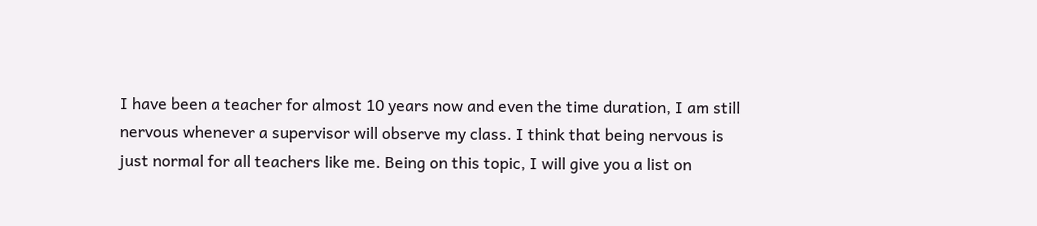I have been a teacher for almost 10 years now and even the time duration, I am still nervous whenever a supervisor will observe my class. I think that being nervous is just normal for all teachers like me. Being on this topic, I will give you a list on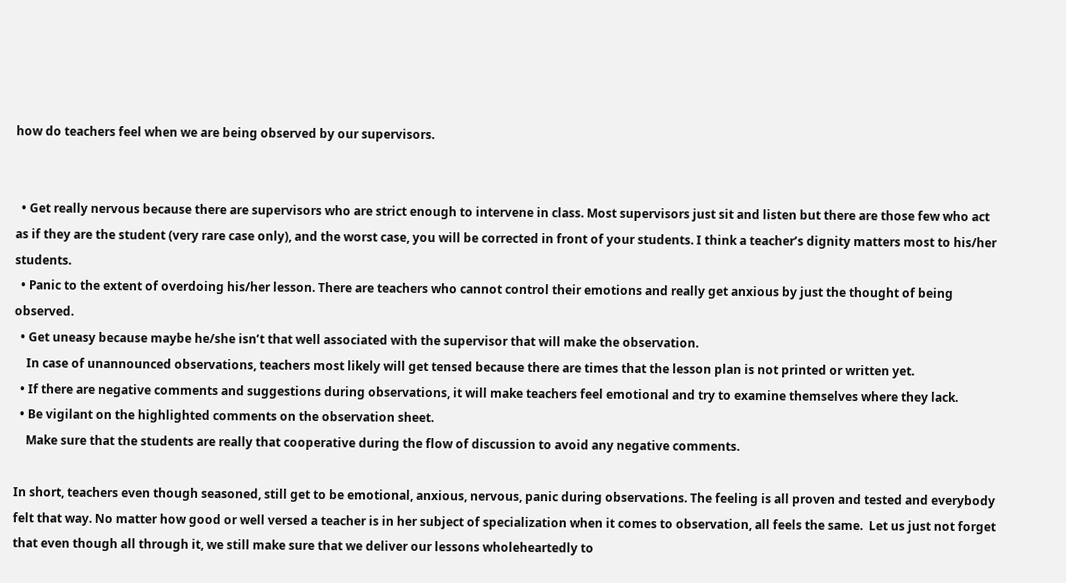how do teachers feel when we are being observed by our supervisors.


  • Get really nervous because there are supervisors who are strict enough to intervene in class. Most supervisors just sit and listen but there are those few who act as if they are the student (very rare case only), and the worst case, you will be corrected in front of your students. I think a teacher’s dignity matters most to his/her students.
  • Panic to the extent of overdoing his/her lesson. There are teachers who cannot control their emotions and really get anxious by just the thought of being observed.
  • Get uneasy because maybe he/she isn’t that well associated with the supervisor that will make the observation.
    In case of unannounced observations, teachers most likely will get tensed because there are times that the lesson plan is not printed or written yet.
  • If there are negative comments and suggestions during observations, it will make teachers feel emotional and try to examine themselves where they lack.
  • Be vigilant on the highlighted comments on the observation sheet.
    Make sure that the students are really that cooperative during the flow of discussion to avoid any negative comments.

In short, teachers even though seasoned, still get to be emotional, anxious, nervous, panic during observations. The feeling is all proven and tested and everybody felt that way. No matter how good or well versed a teacher is in her subject of specialization when it comes to observation, all feels the same.  Let us just not forget that even though all through it, we still make sure that we deliver our lessons wholeheartedly to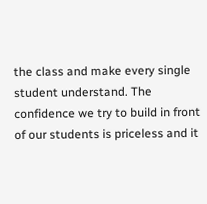the class and make every single student understand. The confidence we try to build in front of our students is priceless and it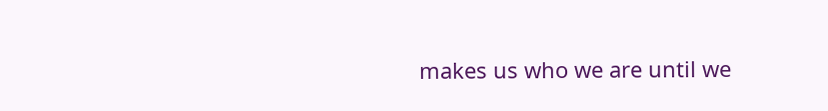makes us who we are until we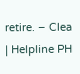retire. – Clea | Helpline PH